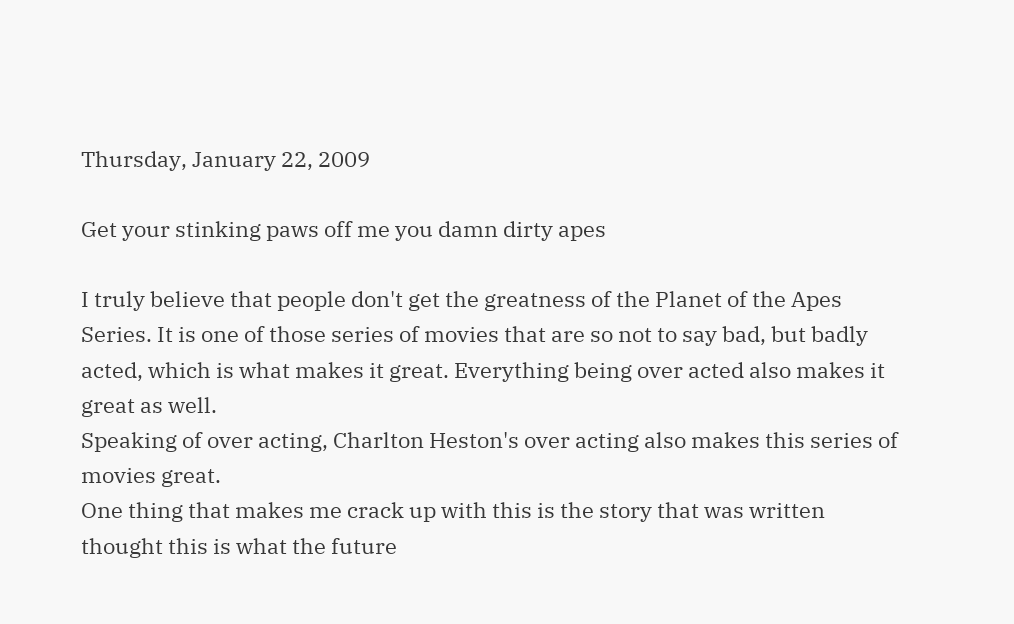Thursday, January 22, 2009

Get your stinking paws off me you damn dirty apes

I truly believe that people don't get the greatness of the Planet of the Apes Series. It is one of those series of movies that are so not to say bad, but badly acted, which is what makes it great. Everything being over acted also makes it great as well.
Speaking of over acting, Charlton Heston's over acting also makes this series of movies great.
One thing that makes me crack up with this is the story that was written thought this is what the future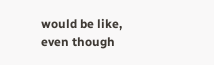would be like, even though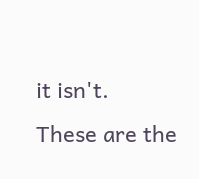it isn't.
These are the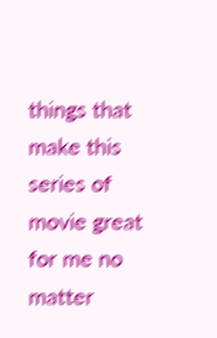things that make this series of movie great for me no matter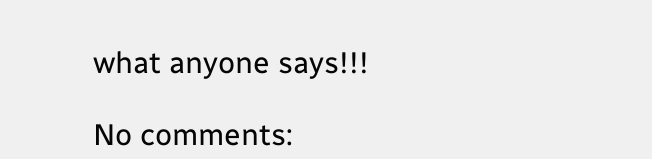what anyone says!!!

No comments: